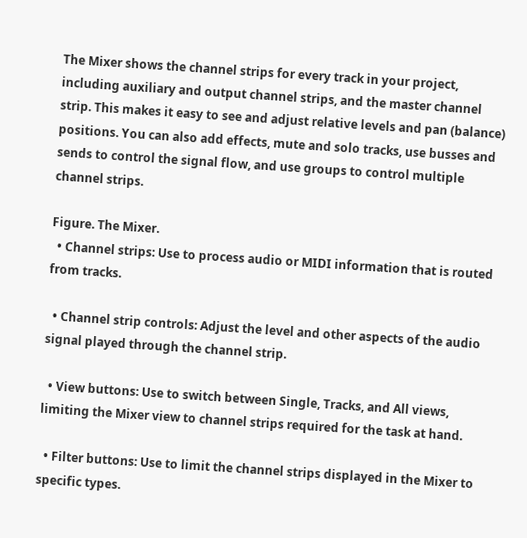The Mixer shows the channel strips for every track in your project, including auxiliary and output channel strips, and the master channel strip. This makes it easy to see and adjust relative levels and pan (balance) positions. You can also add effects, mute and solo tracks, use busses and sends to control the signal flow, and use groups to control multiple channel strips.

Figure. The Mixer.
  • Channel strips: Use to process audio or MIDI information that is routed from tracks.

  • Channel strip controls: Adjust the level and other aspects of the audio signal played through the channel strip.

  • View buttons: Use to switch between Single, Tracks, and All views, limiting the Mixer view to channel strips required for the task at hand.

  • Filter buttons: Use to limit the channel strips displayed in the Mixer to specific types.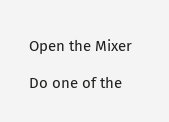Open the Mixer

Do one of the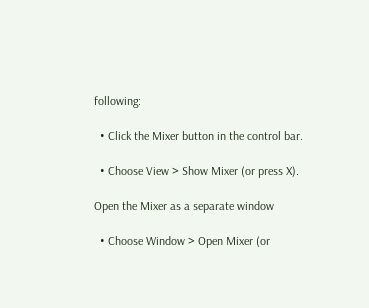following:

  • Click the Mixer button in the control bar.

  • Choose View > Show Mixer (or press X).

Open the Mixer as a separate window

  • Choose Window > Open Mixer (or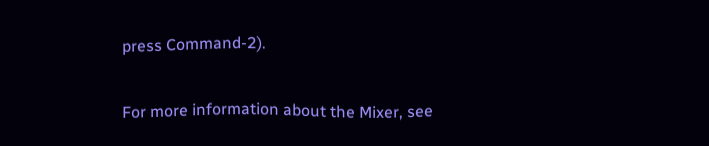press Command-2).

For more information about the Mixer, see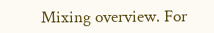Mixing overview. For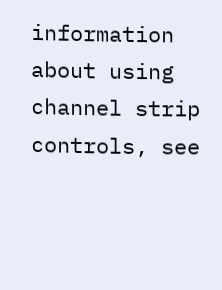information about using channel strip controls, see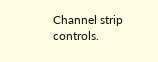Channel strip controls.